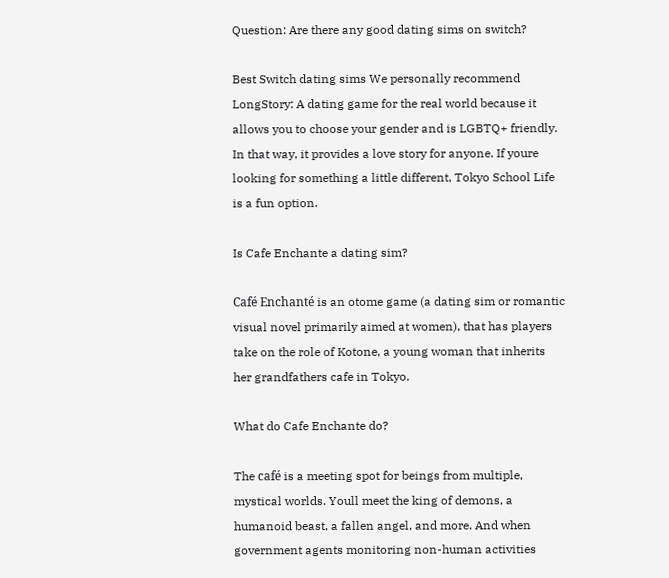Question: Are there any good dating sims on switch?

Best Switch dating sims We personally recommend LongStory: A dating game for the real world because it allows you to choose your gender and is LGBTQ+ friendly. In that way, it provides a love story for anyone. If youre looking for something a little different, Tokyo School Life is a fun option.

Is Cafe Enchante a dating sim?

Café Enchanté is an otome game (a dating sim or romantic visual novel primarily aimed at women), that has players take on the role of Kotone, a young woman that inherits her grandfathers cafe in Tokyo.

What do Cafe Enchante do?

The café is a meeting spot for beings from multiple, mystical worlds. Youll meet the king of demons, a humanoid beast, a fallen angel, and more. And when government agents monitoring non-human activities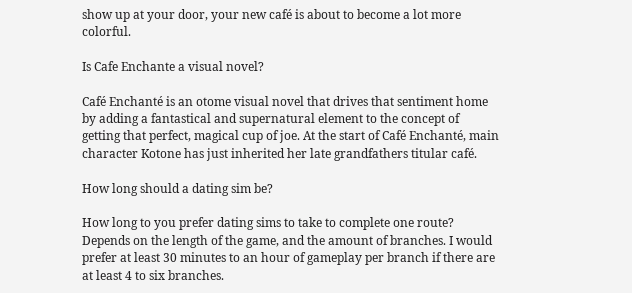show up at your door, your new café is about to become a lot more colorful.

Is Cafe Enchante a visual novel?

Café Enchanté is an otome visual novel that drives that sentiment home by adding a fantastical and supernatural element to the concept of getting that perfect, magical cup of joe. At the start of Café Enchanté, main character Kotone has just inherited her late grandfathers titular café.

How long should a dating sim be?

How long to you prefer dating sims to take to complete one route? Depends on the length of the game, and the amount of branches. I would prefer at least 30 minutes to an hour of gameplay per branch if there are at least 4 to six branches.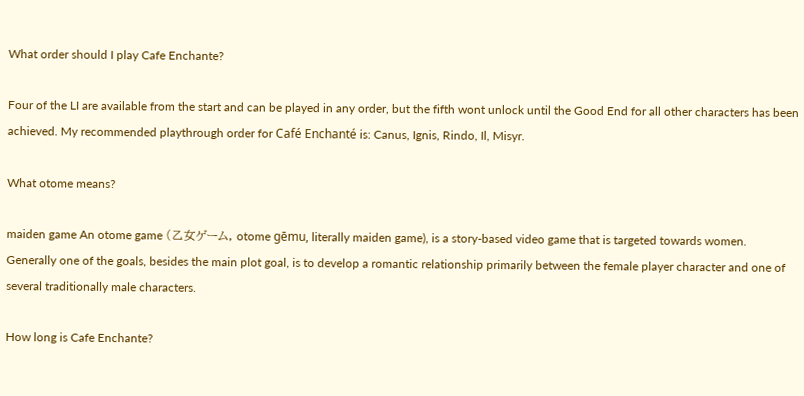What order should I play Cafe Enchante?

Four of the LI are available from the start and can be played in any order, but the fifth wont unlock until the Good End for all other characters has been achieved. My recommended playthrough order for Café Enchanté is: Canus, Ignis, Rindo, Il, Misyr.

What otome means?

maiden game An otome game (乙女ゲーム, otome gēmu, literally maiden game), is a story-based video game that is targeted towards women. Generally one of the goals, besides the main plot goal, is to develop a romantic relationship primarily between the female player character and one of several traditionally male characters.

How long is Cafe Enchante?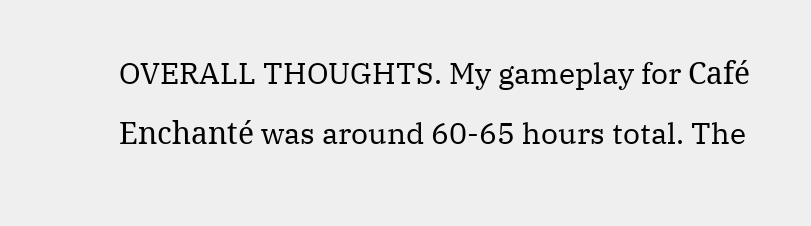OVERALL THOUGHTS. My gameplay for Café Enchanté was around 60-65 hours total. The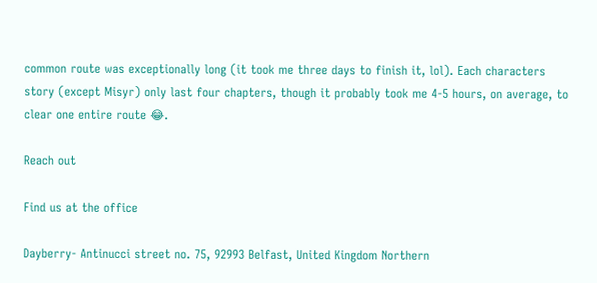common route was exceptionally long (it took me three days to finish it, lol). Each characters story (except Misyr) only last four chapters, though it probably took me 4-5 hours, on average, to clear one entire route 😂.

Reach out

Find us at the office

Dayberry- Antinucci street no. 75, 92993 Belfast, United Kingdom Northern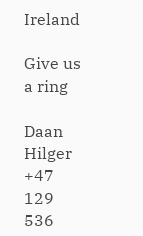Ireland

Give us a ring

Daan Hilger
+47 129 536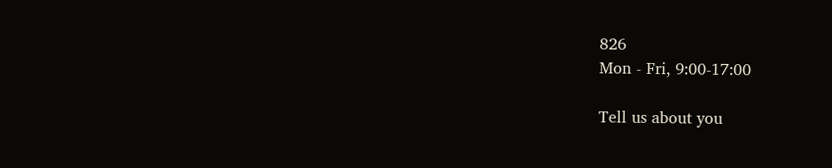826
Mon - Fri, 9:00-17:00

Tell us about you